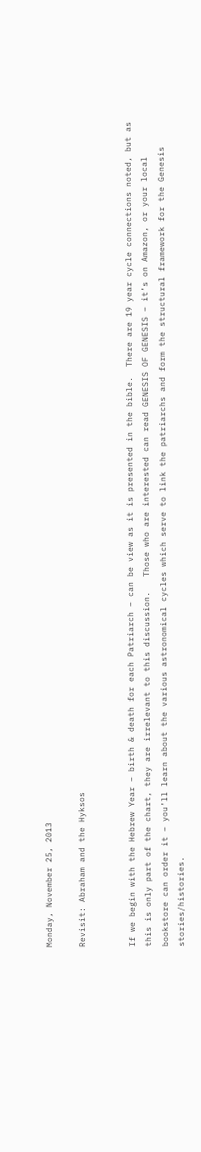Monday, November 25, 2013

Revisit: Abraham and the Hyksos


If we begin with the Hebrew Year – birth & death for each Patriarch – can be view as it is presented in the bible.  There are 19 year cycle connections noted, but as this is only part of the chart, they are irrelevant to this discussion.   Those who are interested can read GENESIS OF GENESIS – it’s on Amazon, or your local bookstore can order it – you’ll learn about the various astronomical cycles which serve to link the patriarchs and form the structural framework for the Genesis stories/histories.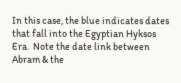In this case, the blue indicates dates that fall into the Egyptian Hyksos Era.  Note the date link between Abram & the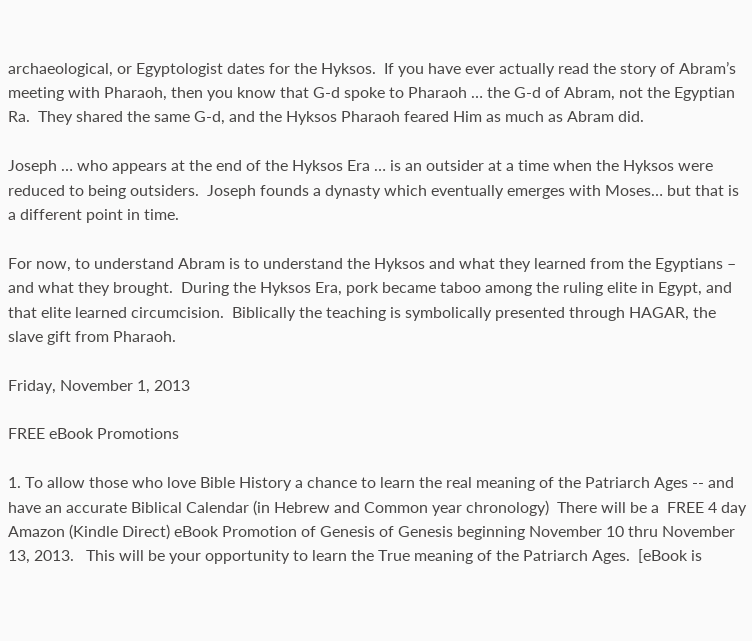archaeological, or Egyptologist dates for the Hyksos.  If you have ever actually read the story of Abram’s meeting with Pharaoh, then you know that G-d spoke to Pharaoh … the G-d of Abram, not the Egyptian Ra.  They shared the same G-d, and the Hyksos Pharaoh feared Him as much as Abram did.

Joseph … who appears at the end of the Hyksos Era … is an outsider at a time when the Hyksos were reduced to being outsiders.  Joseph founds a dynasty which eventually emerges with Moses… but that is a different point in time.

For now, to understand Abram is to understand the Hyksos and what they learned from the Egyptians – and what they brought.  During the Hyksos Era, pork became taboo among the ruling elite in Egypt, and that elite learned circumcision.  Biblically the teaching is symbolically presented through HAGAR, the slave gift from Pharaoh.

Friday, November 1, 2013

FREE eBook Promotions

1. To allow those who love Bible History a chance to learn the real meaning of the Patriarch Ages -- and have an accurate Biblical Calendar (in Hebrew and Common year chronology)  There will be a  FREE 4 day Amazon (Kindle Direct) eBook Promotion of Genesis of Genesis beginning November 10 thru November 13, 2013.   This will be your opportunity to learn the True meaning of the Patriarch Ages.  [eBook is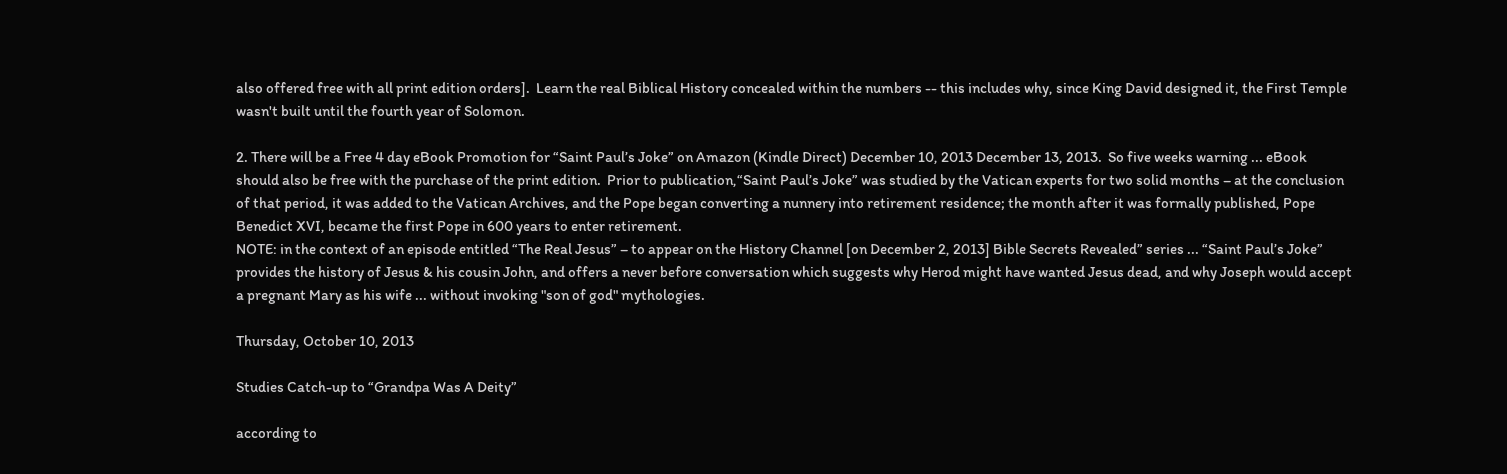also offered free with all print edition orders].  Learn the real Biblical History concealed within the numbers -- this includes why, since King David designed it, the First Temple wasn't built until the fourth year of Solomon.

2. There will be a Free 4 day eBook Promotion for “Saint Paul’s Joke” on Amazon (Kindle Direct) December 10, 2013 December 13, 2013.  So five weeks warning ... eBook should also be free with the purchase of the print edition.  Prior to publication,“Saint Paul’s Joke” was studied by the Vatican experts for two solid months – at the conclusion of that period, it was added to the Vatican Archives, and the Pope began converting a nunnery into retirement residence; the month after it was formally published, Pope Benedict XVI, became the first Pope in 600 years to enter retirement.
NOTE: in the context of an episode entitled “The Real Jesus” – to appear on the History Channel [on December 2, 2013] Bible Secrets Revealed” series ... “Saint Paul’s Joke” provides the history of Jesus & his cousin John, and offers a never before conversation which suggests why Herod might have wanted Jesus dead, and why Joseph would accept a pregnant Mary as his wife ... without invoking "son of god" mythologies.

Thursday, October 10, 2013

Studies Catch-up to “Grandpa Was A Deity”

according to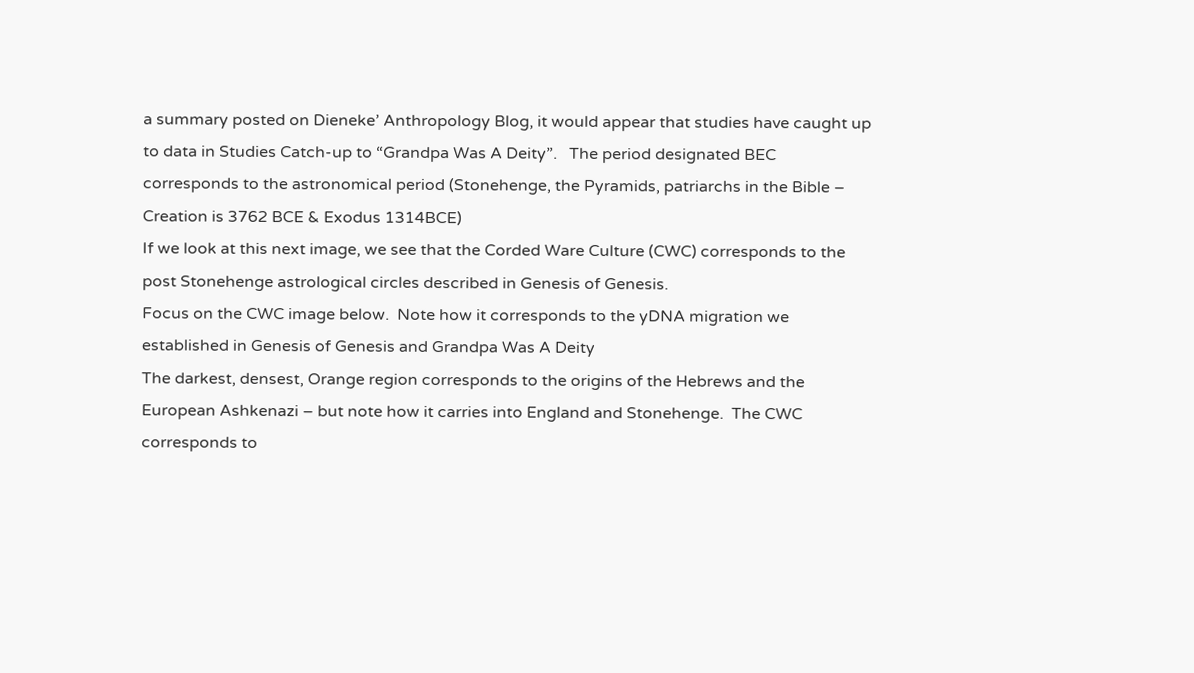a summary posted on Dieneke’ Anthropology Blog, it would appear that studies have caught up to data in Studies Catch-up to “Grandpa Was A Deity”.   The period designated BEC corresponds to the astronomical period (Stonehenge, the Pyramids, patriarchs in the Bible – Creation is 3762 BCE & Exodus 1314BCE)
If we look at this next image, we see that the Corded Ware Culture (CWC) corresponds to the post Stonehenge astrological circles described in Genesis of Genesis.
Focus on the CWC image below.  Note how it corresponds to the yDNA migration we established in Genesis of Genesis and Grandpa Was A Deity
The darkest, densest, Orange region corresponds to the origins of the Hebrews and the European Ashkenazi – but note how it carries into England and Stonehenge.  The CWC corresponds to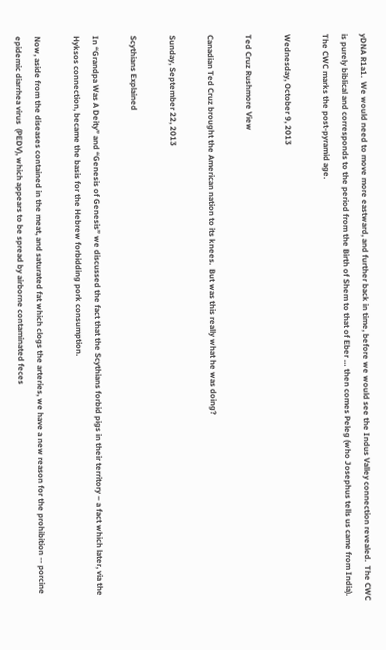yDNA R1a1.  We would need to move more eastward, and further back in time, before we would see the Indus Valley connection revealed.  The CWC is purely biblical and corresponds to the period from the Birth of Shem to that of Eber … then comes Peleg (who Josephus tells us came from India).   The CWC marks the post-pyramid age.

Wednesday, October 9, 2013

Ted Cruz Rushmore View

Canadian Ted Cruz brought the American nation to its knees.  But was this really what he was doing?

Sunday, September 22, 2013

Scythians Explained

In “Grandpa Was A Deity” and “Genesis of Genesis” we discussed the fact that the Scythians forbid pigs in their territory – a fact which later, via the Hyksos connection, became the basis for the Hebrew forbidding pork consumption.

Now, aside from the diseases contained in the meat, and saturated fat which clogs the arteries, we have a new reason for the prohibition -- porcine epidemic diarrhea virus  (PEDV), which appears to be spread by airborne contaminated feces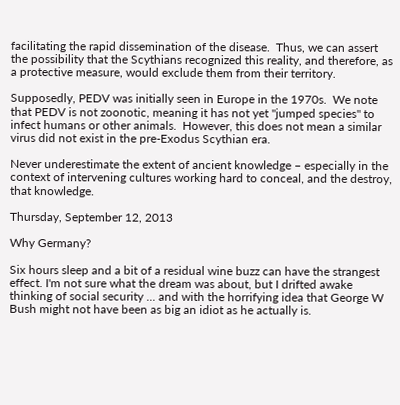facilitating the rapid dissemination of the disease.  Thus, we can assert the possibility that the Scythians recognized this reality, and therefore, as a protective measure, would exclude them from their territory.

Supposedly, PEDV was initially seen in Europe in the 1970s.  We note that PEDV is not zoonotic, meaning it has not yet "jumped species" to infect humans or other animals.  However, this does not mean a similar virus did not exist in the pre-Exodus Scythian era.

Never underestimate the extent of ancient knowledge – especially in the context of intervening cultures working hard to conceal, and the destroy, that knowledge.

Thursday, September 12, 2013

Why Germany?

Six hours sleep and a bit of a residual wine buzz can have the strangest effect. I'm not sure what the dream was about, but I drifted awake thinking of social security ... and with the horrifying idea that George W Bush might not have been as big an idiot as he actually is.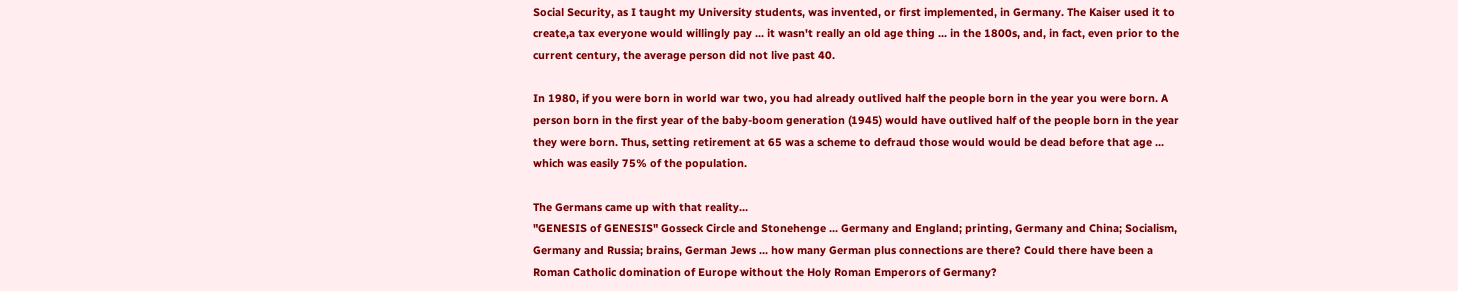Social Security, as I taught my University students, was invented, or first implemented, in Germany. The Kaiser used it to create,a tax everyone would willingly pay ... it wasn't really an old age thing ... in the 1800s, and, in fact, even prior to the current century, the average person did not live past 40.

In 1980, if you were born in world war two, you had already outlived half the people born in the year you were born. A person born in the first year of the baby-boom generation (1945) would have outlived half of the people born in the year they were born. Thus, setting retirement at 65 was a scheme to defraud those would would be dead before that age ... which was easily 75% of the population.

The Germans came up with that reality...
"GENESIS of GENESIS" Gosseck Circle and Stonehenge ... Germany and England; printing, Germany and China; Socialism, Germany and Russia; brains, German Jews ... how many German plus connections are there? Could there have been a Roman Catholic domination of Europe without the Holy Roman Emperors of Germany?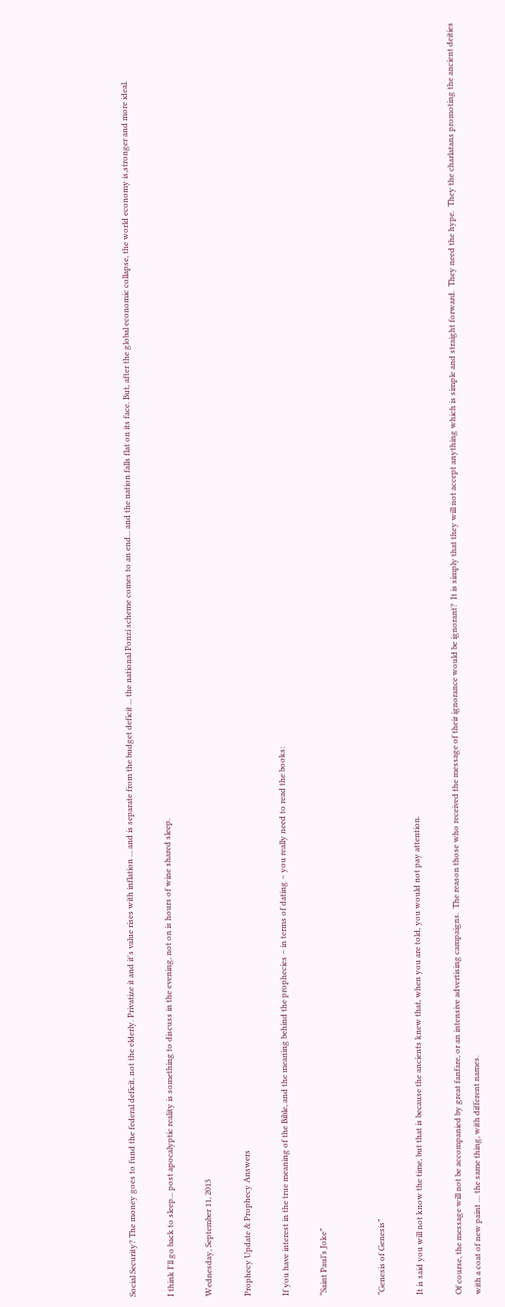Social Security? The money goes to fund the federal deficit, not the elderly. Privatize it and it's value rises with inflation ... and is separate from the budget deficit ... the national Ponzi scheme comes to an end... and the nation falls flat on its face. But, after the global economic collapse, the world economy is,stronger and more ideal.

I think I'll go back to sleep... post apocalyptic reality is something to discuss in the evening, not on is hours of wine shared sleep.

Wednesday, September 11, 2013

Prophecy Update & Prophecy Answers

If you have interest in the true meaning of the Bible, and the meaning behind the prophecies – in terms of dating – you really need to read the books:

“Saint Paul’s Joke”


“Genesis of Genesis”

It is said you will not know the time, but that is because the ancients knew that, when you are told, you would not pay attention.

Of course, the message will not be accompanied by great fanfare, or an intensive advertising campaigns.  The reason those who received the message of their ignorance would be ignorant?  It is simply that they will not accept anything which is simple and straight forward.  They need the hype.  They the charlatans promoting the ancient deities with a coat of new paint … the same thing, with different names.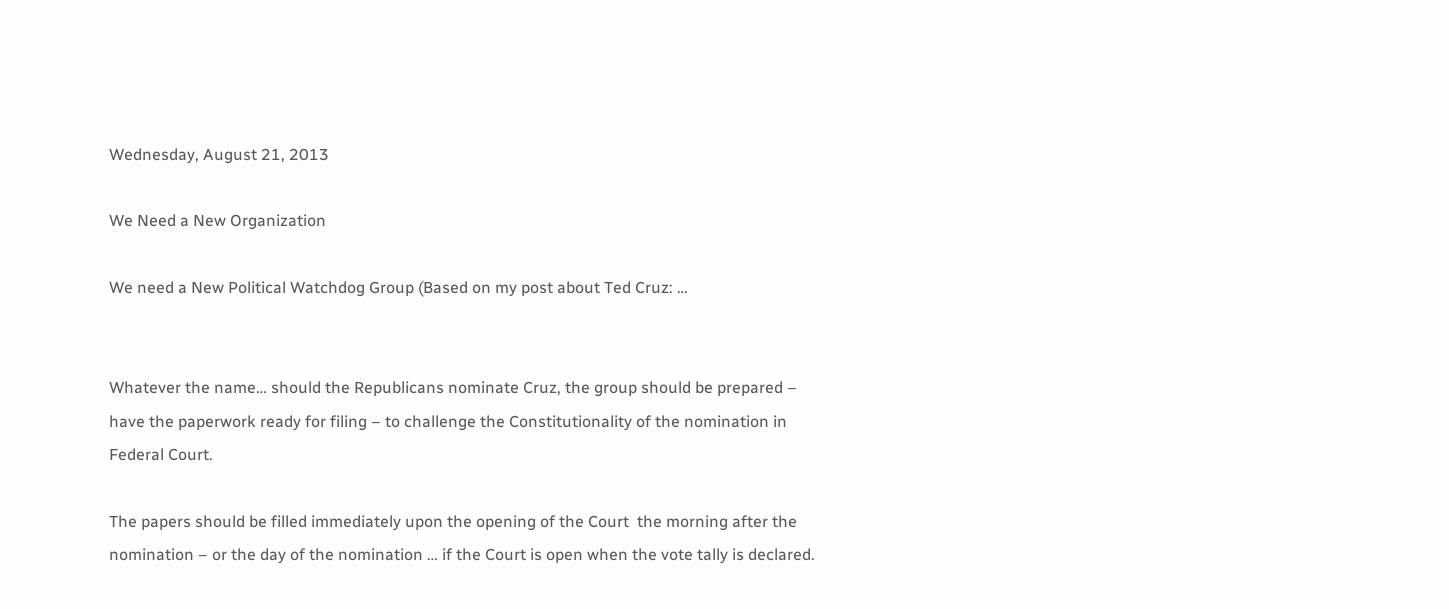Wednesday, August 21, 2013

We Need a New Organization

We need a New Political Watchdog Group (Based on my post about Ted Cruz: …


Whatever the name… should the Republicans nominate Cruz, the group should be prepared – have the paperwork ready for filing – to challenge the Constitutionality of the nomination in Federal Court.

The papers should be filled immediately upon the opening of the Court  the morning after the nomination – or the day of the nomination … if the Court is open when the vote tally is declared.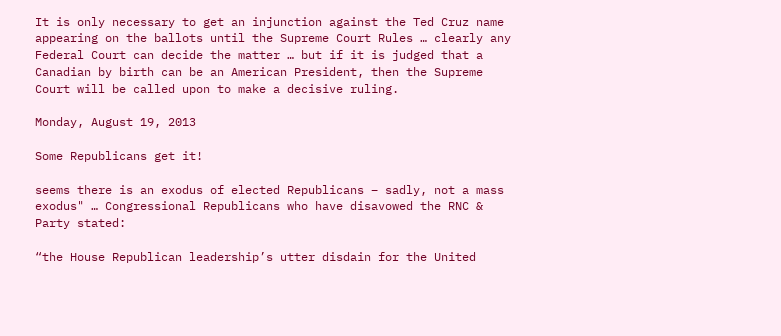It is only necessary to get an injunction against the Ted Cruz name appearing on the ballots until the Supreme Court Rules … clearly any Federal Court can decide the matter … but if it is judged that a Canadian by birth can be an American President, then the Supreme Court will be called upon to make a decisive ruling.

Monday, August 19, 2013

Some Republicans get it!

seems there is an exodus of elected Republicans – sadly, not a mass exodus" … Congressional Republicans who have disavowed the RNC & Party stated:

“the House Republican leadership’s utter disdain for the United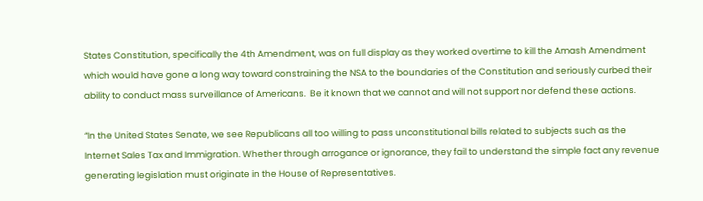States Constitution, specifically the 4th Amendment, was on full display as they worked overtime to kill the Amash Amendment which would have gone a long way toward constraining the NSA to the boundaries of the Constitution and seriously curbed their ability to conduct mass surveillance of Americans.  Be it known that we cannot and will not support nor defend these actions.

“In the United States Senate, we see Republicans all too willing to pass unconstitutional bills related to subjects such as the Internet Sales Tax and Immigration. Whether through arrogance or ignorance, they fail to understand the simple fact any revenue generating legislation must originate in the House of Representatives.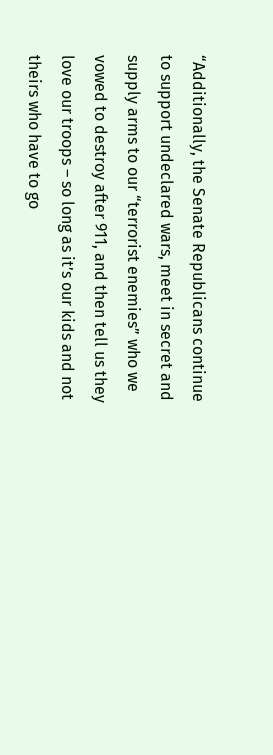“Additionally, the Senate Republicans continue to support undeclared wars, meet in secret and supply arms to our “terrorist enemies” who we vowed to destroy after 911, and then tell us they love our troops – so long as it’s our kids and not theirs who have to go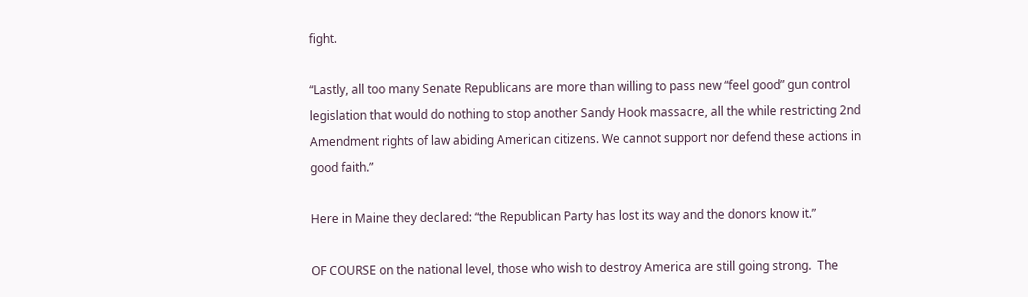fight.

“Lastly, all too many Senate Republicans are more than willing to pass new “feel good” gun control legislation that would do nothing to stop another Sandy Hook massacre, all the while restricting 2nd Amendment rights of law abiding American citizens. We cannot support nor defend these actions in good faith.”

Here in Maine they declared: “the Republican Party has lost its way and the donors know it.”

OF COURSE on the national level, those who wish to destroy America are still going strong.  The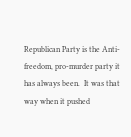Republican Party is the Anti-freedom, pro-murder party it has always been.  It was that way when it pushed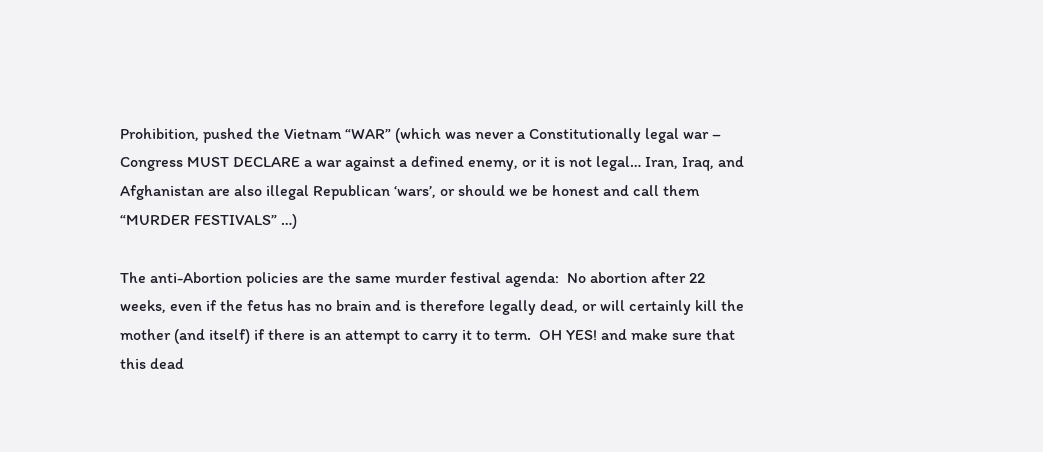Prohibition, pushed the Vietnam “WAR” (which was never a Constitutionally legal war – Congress MUST DECLARE a war against a defined enemy, or it is not legal… Iran, Iraq, and Afghanistan are also illegal Republican ‘wars’, or should we be honest and call them “MURDER FESTIVALS” …)

The anti-Abortion policies are the same murder festival agenda:  No abortion after 22 weeks, even if the fetus has no brain and is therefore legally dead, or will certainly kill the mother (and itself) if there is an attempt to carry it to term.  OH YES! and make sure that this dead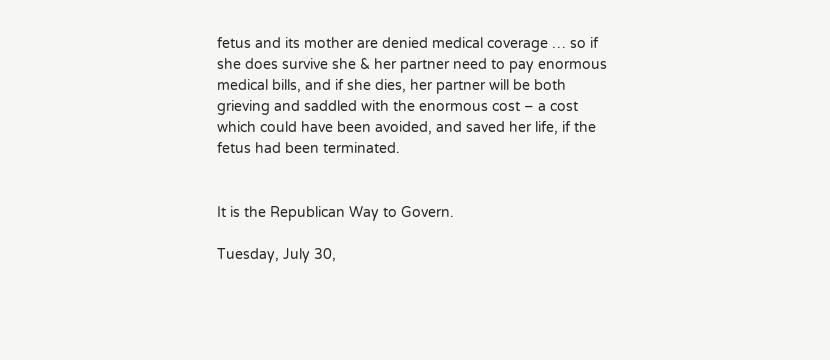fetus and its mother are denied medical coverage … so if she does survive she & her partner need to pay enormous medical bills, and if she dies, her partner will be both grieving and saddled with the enormous cost – a cost which could have been avoided, and saved her life, if the fetus had been terminated.


It is the Republican Way to Govern.

Tuesday, July 30,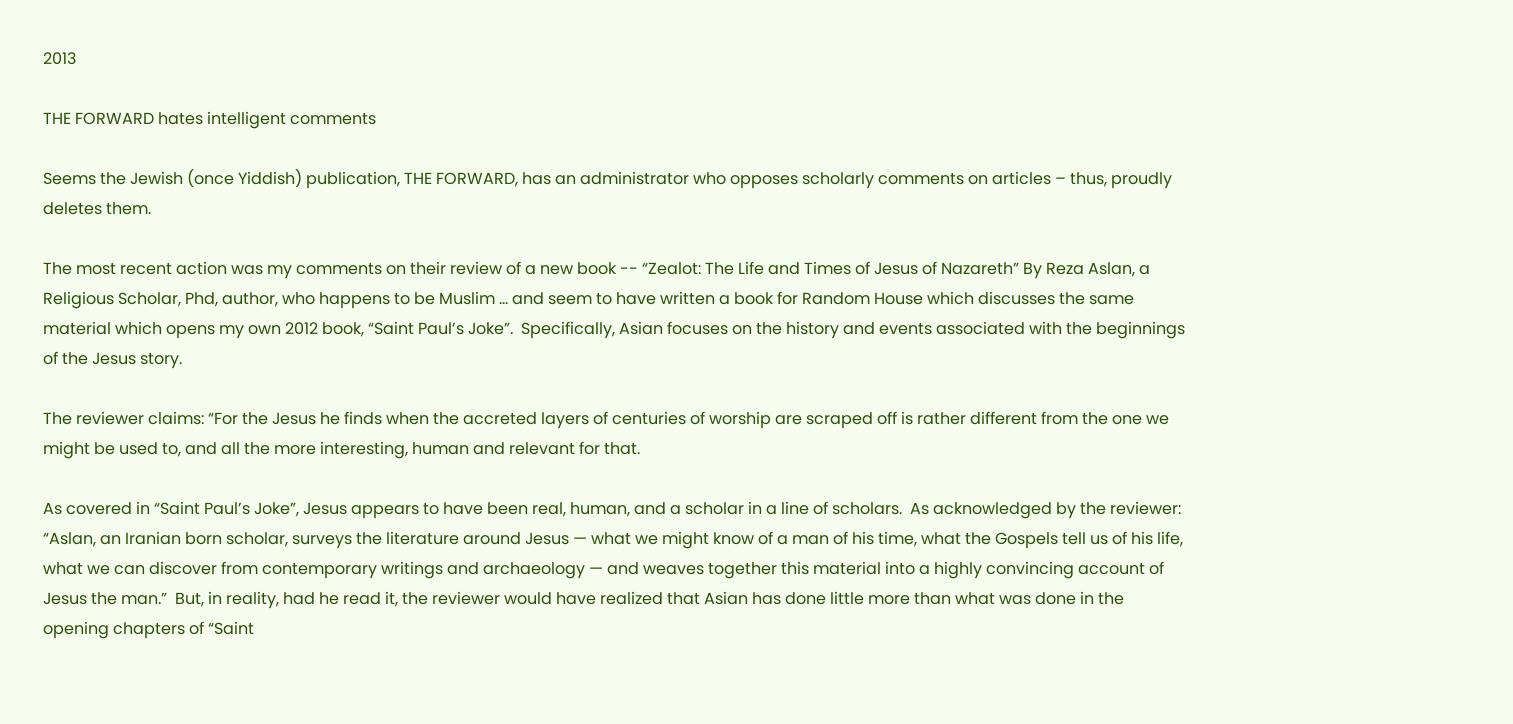2013

THE FORWARD hates intelligent comments

Seems the Jewish (once Yiddish) publication, THE FORWARD, has an administrator who opposes scholarly comments on articles – thus, proudly deletes them.

The most recent action was my comments on their review of a new book -- “Zealot: The Life and Times of Jesus of Nazareth” By Reza Aslan, a Religious Scholar, Phd, author, who happens to be Muslim … and seem to have written a book for Random House which discusses the same material which opens my own 2012 book, “Saint Paul’s Joke”.  Specifically, Asian focuses on the history and events associated with the beginnings of the Jesus story.

The reviewer claims: “For the Jesus he finds when the accreted layers of centuries of worship are scraped off is rather different from the one we might be used to, and all the more interesting, human and relevant for that.

As covered in “Saint Paul’s Joke”, Jesus appears to have been real, human, and a scholar in a line of scholars.  As acknowledged by the reviewer: “Aslan, an Iranian born scholar, surveys the literature around Jesus — what we might know of a man of his time, what the Gospels tell us of his life, what we can discover from contemporary writings and archaeology — and weaves together this material into a highly convincing account of Jesus the man.”  But, in reality, had he read it, the reviewer would have realized that Asian has done little more than what was done in the opening chapters of “Saint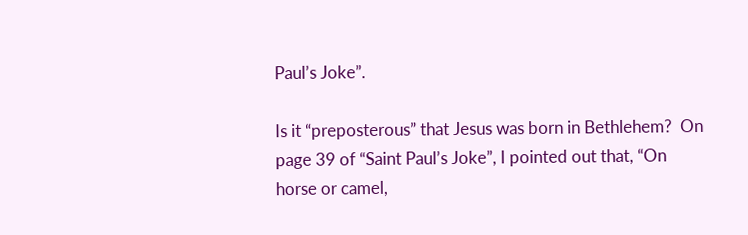Paul’s Joke”.

Is it “preposterous” that Jesus was born in Bethlehem?  On page 39 of “Saint Paul’s Joke”, I pointed out that, “On horse or camel,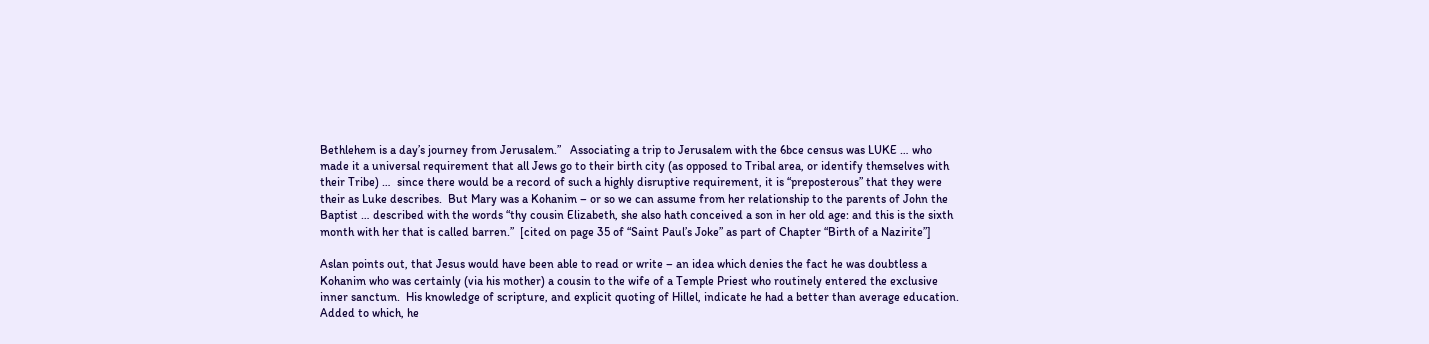Bethlehem is a day’s journey from Jerusalem.”   Associating a trip to Jerusalem with the 6bce census was LUKE … who made it a universal requirement that all Jews go to their birth city (as opposed to Tribal area, or identify themselves with their Tribe) …  since there would be a record of such a highly disruptive requirement, it is “preposterous” that they were their as Luke describes.  But Mary was a Kohanim – or so we can assume from her relationship to the parents of John the Baptist … described with the words “thy cousin Elizabeth, she also hath conceived a son in her old age: and this is the sixth month with her that is called barren.”  [cited on page 35 of “Saint Paul’s Joke” as part of Chapter “Birth of a Nazirite”]

Aslan points out, that Jesus would have been able to read or write – an idea which denies the fact he was doubtless a Kohanim who was certainly (via his mother) a cousin to the wife of a Temple Priest who routinely entered the exclusive inner sanctum.  His knowledge of scripture, and explicit quoting of Hillel, indicate he had a better than average education.  Added to which, he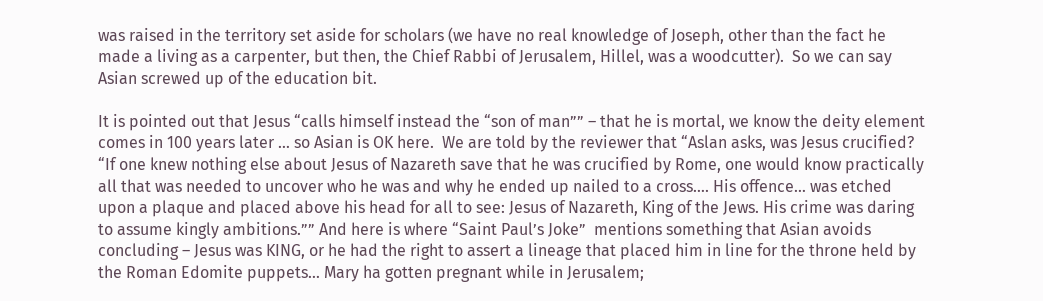was raised in the territory set aside for scholars (we have no real knowledge of Joseph, other than the fact he made a living as a carpenter, but then, the Chief Rabbi of Jerusalem, Hillel, was a woodcutter).  So we can say Asian screwed up of the education bit.

It is pointed out that Jesus “calls himself instead the “son of man”” – that he is mortal, we know the deity element comes in 100 years later … so Asian is OK here.  We are told by the reviewer that “Aslan asks, was Jesus crucified? “If one knew nothing else about Jesus of Nazareth save that he was crucified by Rome, one would know practically all that was needed to uncover who he was and why he ended up nailed to a cross…. His offence… was etched upon a plaque and placed above his head for all to see: Jesus of Nazareth, King of the Jews. His crime was daring to assume kingly ambitions.”” And here is where “Saint Paul’s Joke”  mentions something that Asian avoids concluding – Jesus was KING, or he had the right to assert a lineage that placed him in line for the throne held by the Roman Edomite puppets… Mary ha gotten pregnant while in Jerusalem;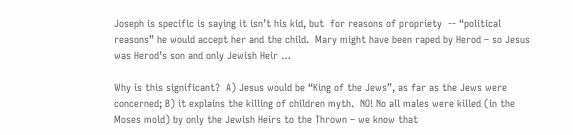Joseph is specific is saying it isn’t his kid, but  for reasons of propriety  -- “political reasons” he would accept her and the child.  Mary might have been raped by Herod – so Jesus was Herod’s son and only Jewish Heir …

Why is this significant?  A) Jesus would be “King of the Jews”, as far as the Jews were concerned; B) it explains the killing of children myth.  NO! No all males were killed (in the Moses mold) by only the Jewish Heirs to the Thrown – we know that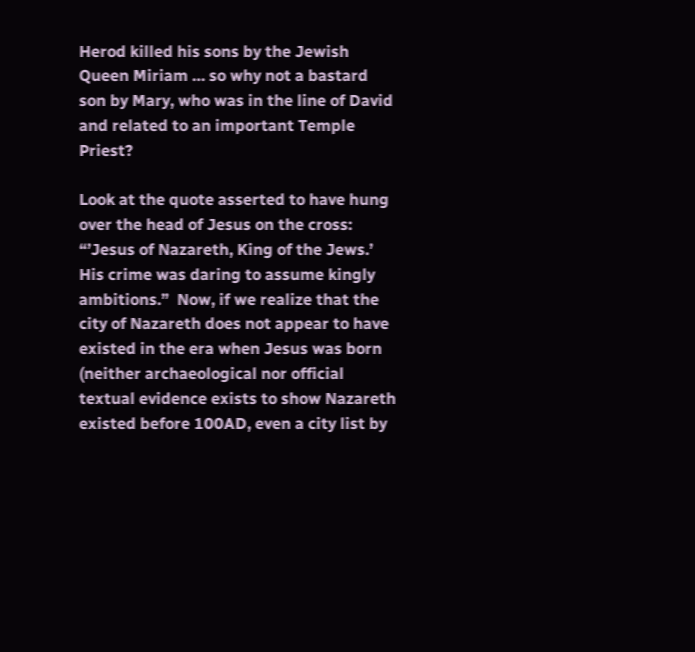Herod killed his sons by the Jewish Queen Miriam … so why not a bastard son by Mary, who was in the line of David and related to an important Temple Priest?

Look at the quote asserted to have hung over the head of Jesus on the cross: “’Jesus of Nazareth, King of the Jews.’ His crime was daring to assume kingly ambitions.”  Now, if we realize that the city of Nazareth does not appear to have existed in the era when Jesus was born (neither archaeological nor official textual evidence exists to show Nazareth existed before 100AD, even a city list by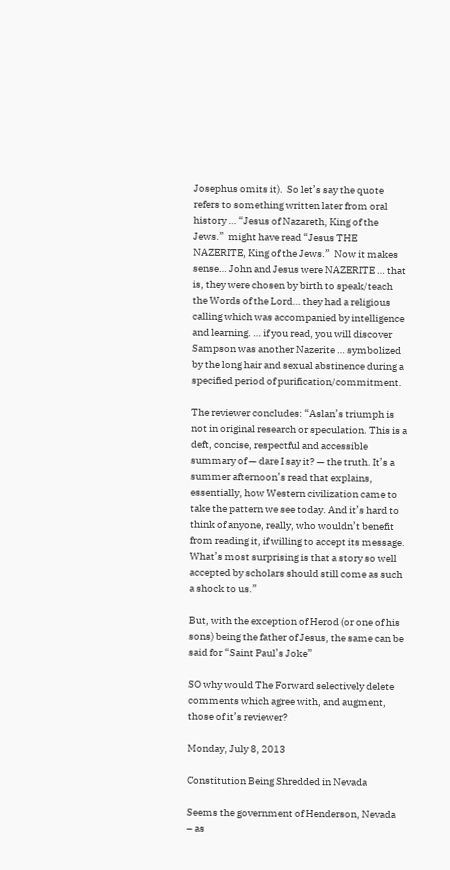Josephus omits it).  So let’s say the quote refers to something written later from oral history … “Jesus of Nazareth, King of the Jews.”  might have read “Jesus THE NAZERITE, King of the Jews.”  Now it makes sense… John and Jesus were NAZERITE … that is, they were chosen by birth to speak/teach the Words of the Lord… they had a religious calling which was accompanied by intelligence and learning. … if you read, you will discover Sampson was another Nazerite … symbolized by the long hair and sexual abstinence during a specified period of purification/commitment.

The reviewer concludes: “Aslan’s triumph is not in original research or speculation. This is a deft, concise, respectful and accessible summary of — dare I say it? — the truth. It’s a summer afternoon’s read that explains, essentially, how Western civilization came to take the pattern we see today. And it’s hard to think of anyone, really, who wouldn’t benefit from reading it, if willing to accept its message. What’s most surprising is that a story so well accepted by scholars should still come as such a shock to us.”

But, with the exception of Herod (or one of his sons) being the father of Jesus, the same can be said for “Saint Paul’s Joke”

SO why would The Forward selectively delete comments which agree with, and augment, those of it’s reviewer?

Monday, July 8, 2013

Constitution Being Shredded in Nevada

Seems the government of Henderson, Nevada – as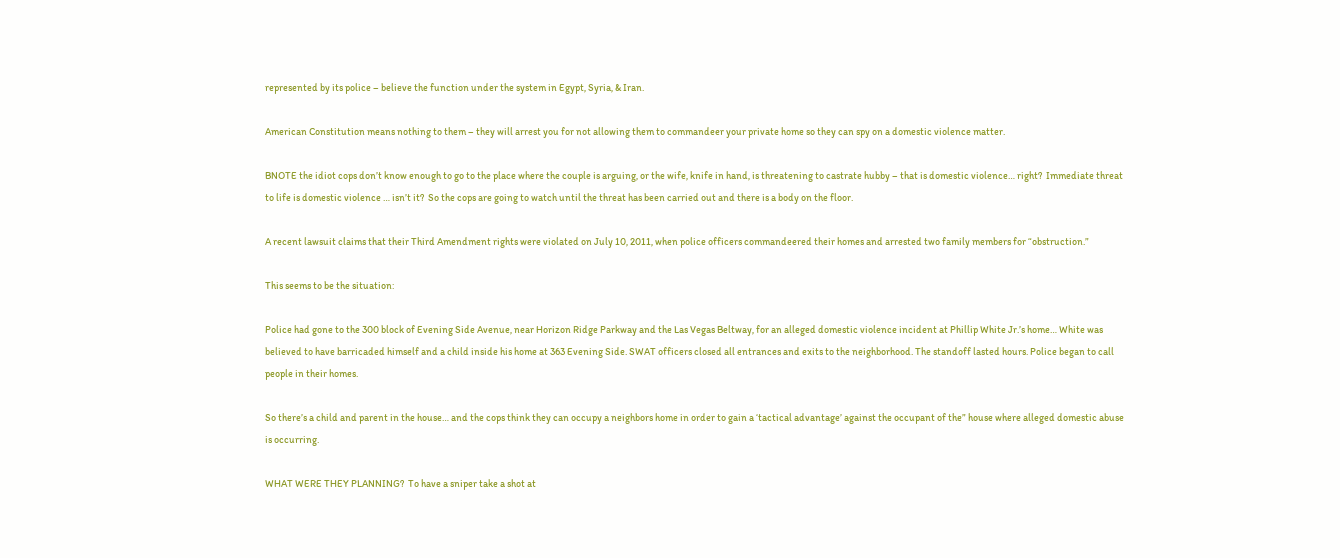represented by its police – believe the function under the system in Egypt, Syria, & Iran.

American Constitution means nothing to them – they will arrest you for not allowing them to commandeer your private home so they can spy on a domestic violence matter.

BNOTE the idiot cops don’t know enough to go to the place where the couple is arguing, or the wife, knife in hand, is threatening to castrate hubby – that is domestic violence… right?  Immediate threat to life is domestic violence … isn’t it?  So the cops are going to watch until the threat has been carried out and there is a body on the floor.

A recent lawsuit claims that their Third Amendment rights were violated on July 10, 2011, when police officers commandeered their homes and arrested two family members for “obstruction.”

This seems to be the situation:

Police had gone to the 300 block of Evening Side Avenue, near Horizon Ridge Parkway and the Las Vegas Beltway, for an alleged domestic violence incident at Phillip White Jr.’s home… White was believed to have barricaded himself and a child inside his home at 363 Evening Side. SWAT officers closed all entrances and exits to the neighborhood. The standoff lasted hours. Police began to call people in their homes.

So there’s a child and parent in the house… and the cops think they can occupy a neighbors home in order to gain a ‘tactical advantage’ against the occupant of the” house where alleged domestic abuse is occurring.

WHAT WERE THEY PLANNING?  To have a sniper take a shot at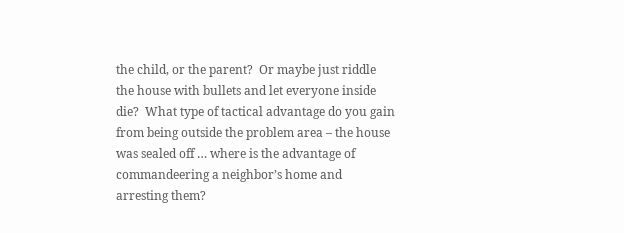the child, or the parent?  Or maybe just riddle the house with bullets and let everyone inside die?  What type of tactical advantage do you gain from being outside the problem area – the house was sealed off … where is the advantage of commandeering a neighbor’s home and arresting them?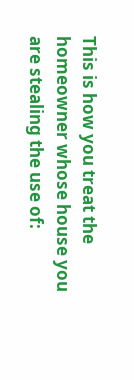This is how you treat the homeowner whose house you are stealing the use of: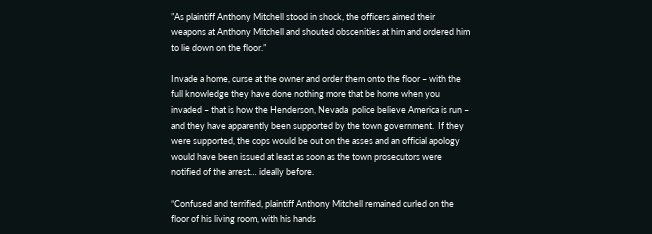”As plaintiff Anthony Mitchell stood in shock, the officers aimed their weapons at Anthony Mitchell and shouted obscenities at him and ordered him to lie down on the floor.”

Invade a home, curse at the owner and order them onto the floor – with the full knowledge they have done nothing more that be home when you invaded – that is how the Henderson, Nevada  police believe America is run – and they have apparently been supported by the town government.  If they were supported, the cops would be out on the asses and an official apology would have been issued at least as soon as the town prosecutors were notified of the arrest… ideally before.

“Confused and terrified, plaintiff Anthony Mitchell remained curled on the floor of his living room, with his hands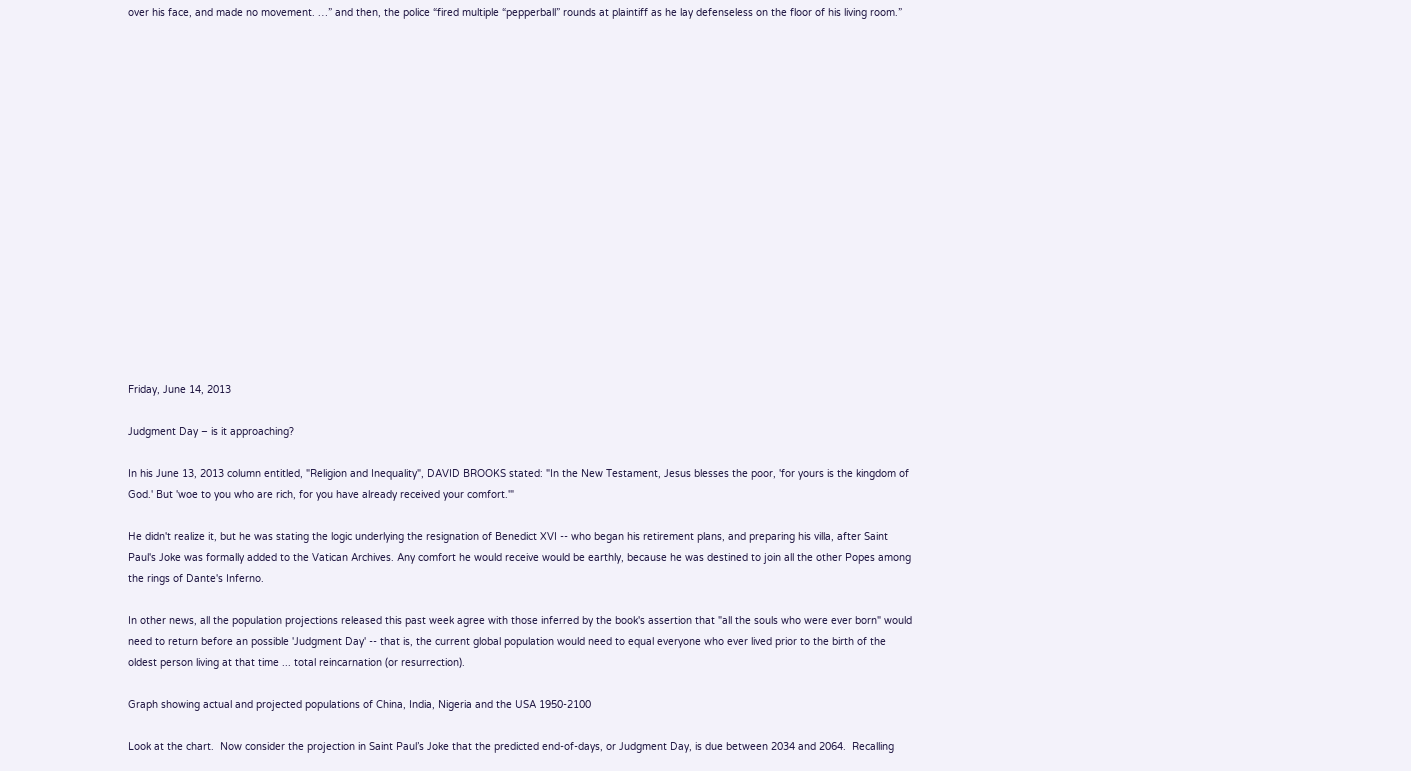over his face, and made no movement. …” and then, the police “fired multiple “pepperball” rounds at plaintiff as he lay defenseless on the floor of his living room.”

















Friday, June 14, 2013

Judgment Day – is it approaching?

In his June 13, 2013 column entitled, "Religion and Inequality", DAVID BROOKS stated: "In the New Testament, Jesus blesses the poor, 'for yours is the kingdom of God.' But 'woe to you who are rich, for you have already received your comfort.'"

He didn't realize it, but he was stating the logic underlying the resignation of Benedict XVI -- who began his retirement plans, and preparing his villa, after Saint Paul's Joke was formally added to the Vatican Archives. Any comfort he would receive would be earthly, because he was destined to join all the other Popes among the rings of Dante's Inferno.

In other news, all the population projections released this past week agree with those inferred by the book's assertion that "all the souls who were ever born" would need to return before an possible 'Judgment Day' -- that is, the current global population would need to equal everyone who ever lived prior to the birth of the oldest person living at that time ... total reincarnation (or resurrection).

Graph showing actual and projected populations of China, India, Nigeria and the USA 1950-2100

Look at the chart.  Now consider the projection in Saint Paul’s Joke that the predicted end-of-days, or Judgment Day, is due between 2034 and 2064.  Recalling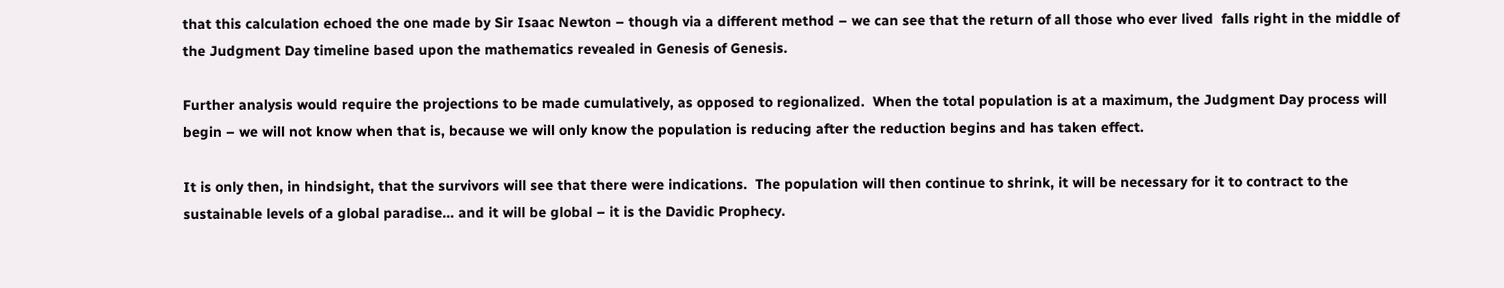that this calculation echoed the one made by Sir Isaac Newton – though via a different method – we can see that the return of all those who ever lived  falls right in the middle of the Judgment Day timeline based upon the mathematics revealed in Genesis of Genesis.

Further analysis would require the projections to be made cumulatively, as opposed to regionalized.  When the total population is at a maximum, the Judgment Day process will begin – we will not know when that is, because we will only know the population is reducing after the reduction begins and has taken effect.

It is only then, in hindsight, that the survivors will see that there were indications.  The population will then continue to shrink, it will be necessary for it to contract to the sustainable levels of a global paradise… and it will be global – it is the Davidic Prophecy.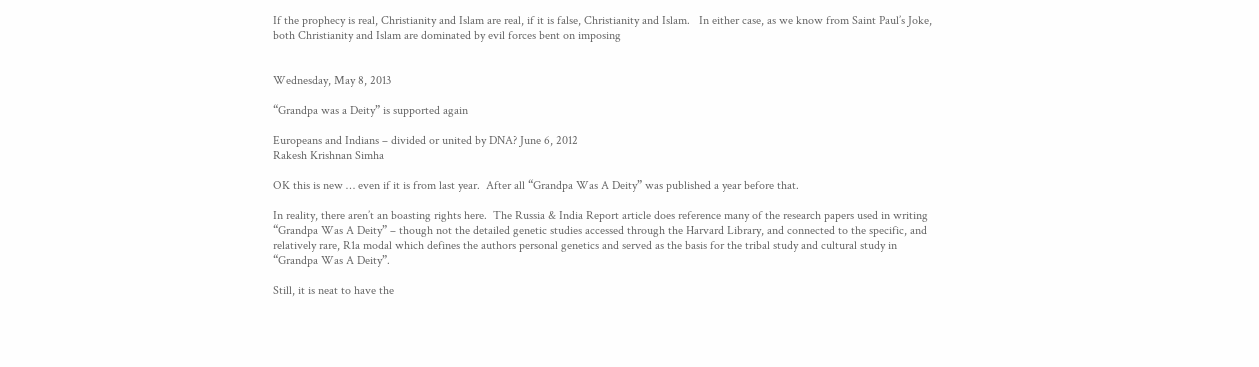If the prophecy is real, Christianity and Islam are real, if it is false, Christianity and Islam.   In either case, as we know from Saint Paul’s Joke, both Christianity and Islam are dominated by evil forces bent on imposing


Wednesday, May 8, 2013

“Grandpa was a Deity” is supported again

Europeans and Indians – divided or united by DNA? June 6, 2012
Rakesh Krishnan Simha

OK this is new … even if it is from last year.  After all “Grandpa Was A Deity” was published a year before that.

In reality, there aren’t an boasting rights here.  The Russia & India Report article does reference many of the research papers used in writing “Grandpa Was A Deity” – though not the detailed genetic studies accessed through the Harvard Library, and connected to the specific, and relatively rare, R1a modal which defines the authors personal genetics and served as the basis for the tribal study and cultural study in “Grandpa Was A Deity”.

Still, it is neat to have the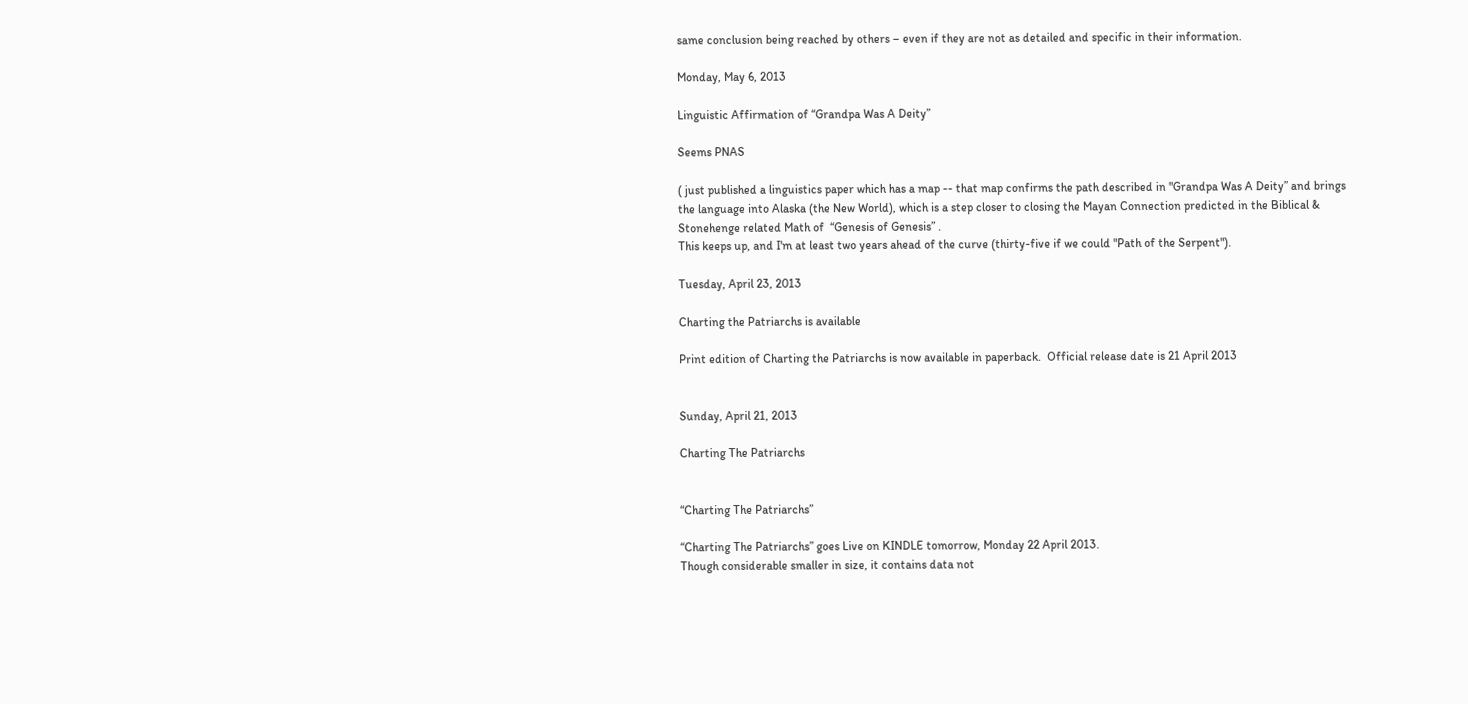same conclusion being reached by others – even if they are not as detailed and specific in their information.

Monday, May 6, 2013

Linguistic Affirmation of “Grandpa Was A Deity”

Seems PNAS

( just published a linguistics paper which has a map -- that map confirms the path described in "Grandpa Was A Deity” and brings the language into Alaska (the New World), which is a step closer to closing the Mayan Connection predicted in the Biblical & Stonehenge related Math of  “Genesis of Genesis” .
This keeps up, and I'm at least two years ahead of the curve (thirty-five if we could "Path of the Serpent").

Tuesday, April 23, 2013

Charting the Patriarchs is available

Print edition of Charting the Patriarchs is now available in paperback.  Official release date is 21 April 2013


Sunday, April 21, 2013

Charting The Patriarchs


“Charting The Patriarchs”

“Charting The Patriarchs” goes Live on KINDLE tomorrow, Monday 22 April 2013.
Though considerable smaller in size, it contains data not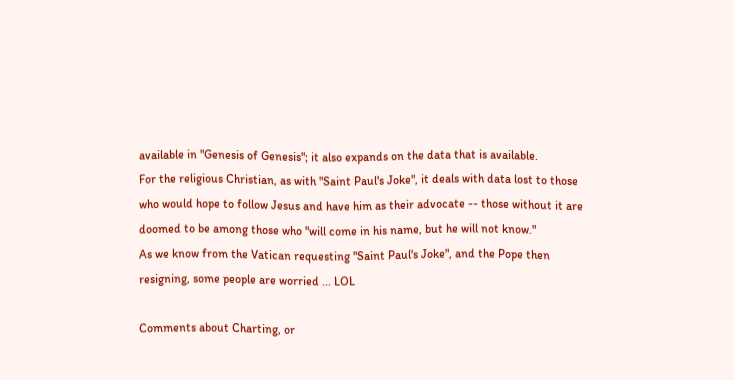available in "Genesis of Genesis"; it also expands on the data that is available.
For the religious Christian, as with "Saint Paul's Joke", it deals with data lost to those who would hope to follow Jesus and have him as their advocate -- those without it are doomed to be among those who "will come in his name, but he will not know."
As we know from the Vatican requesting "Saint Paul's Joke", and the Pope then resigning, some people are worried ... LOL

Comments about Charting, or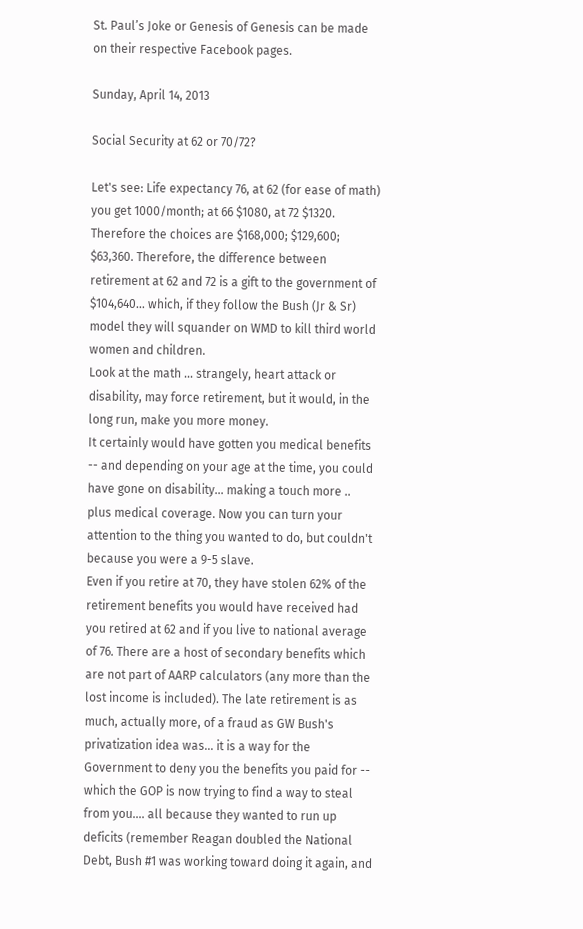St. Paul’s Joke or Genesis of Genesis can be made on their respective Facebook pages.

Sunday, April 14, 2013

Social Security at 62 or 70/72?

Let's see: Life expectancy 76, at 62 (for ease of math) you get 1000/month; at 66 $1080, at 72 $1320. Therefore the choices are $168,000; $129,600; $63,360. Therefore, the difference between retirement at 62 and 72 is a gift to the government of $104,640... which, if they follow the Bush (Jr & Sr) model they will squander on WMD to kill third world women and children.
Look at the math ... strangely, heart attack or disability, may force retirement, but it would, in the long run, make you more money.
It certainly would have gotten you medical benefits -- and depending on your age at the time, you could have gone on disability... making a touch more .. plus medical coverage. Now you can turn your attention to the thing you wanted to do, but couldn't because you were a 9-5 slave.
Even if you retire at 70, they have stolen 62% of the retirement benefits you would have received had you retired at 62 and if you live to national average of 76. There are a host of secondary benefits which are not part of AARP calculators (any more than the lost income is included). The late retirement is as much, actually more, of a fraud as GW Bush's privatization idea was... it is a way for the Government to deny you the benefits you paid for -- which the GOP is now trying to find a way to steal from you.... all because they wanted to run up deficits (remember Reagan doubled the National Debt, Bush #1 was working toward doing it again, and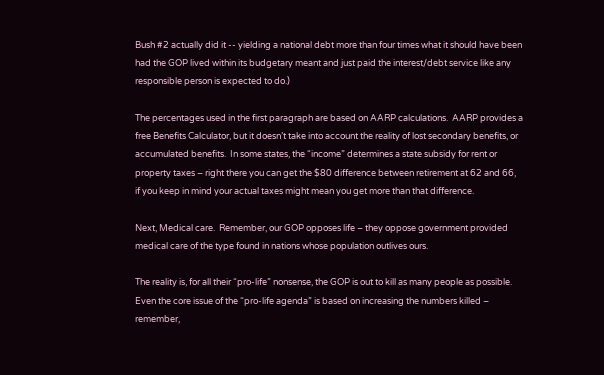Bush #2 actually did it -- yielding a national debt more than four times what it should have been had the GOP lived within its budgetary meant and just paid the interest/debt service like any responsible person is expected to do.)

The percentages used in the first paragraph are based on AARP calculations.  AARP provides a free Benefits Calculator, but it doesn’t take into account the reality of lost secondary benefits, or accumulated benefits.  In some states, the “income” determines a state subsidy for rent or property taxes – right there you can get the $80 difference between retirement at 62 and 66,  if you keep in mind your actual taxes might mean you get more than that difference.

Next, Medical care.  Remember, our GOP opposes life – they oppose government provided medical care of the type found in nations whose population outlives ours.

The reality is, for all their “pro-life” nonsense, the GOP is out to kill as many people as possible.   Even the core issue of the “pro-life agenda” is based on increasing the numbers killed – remember,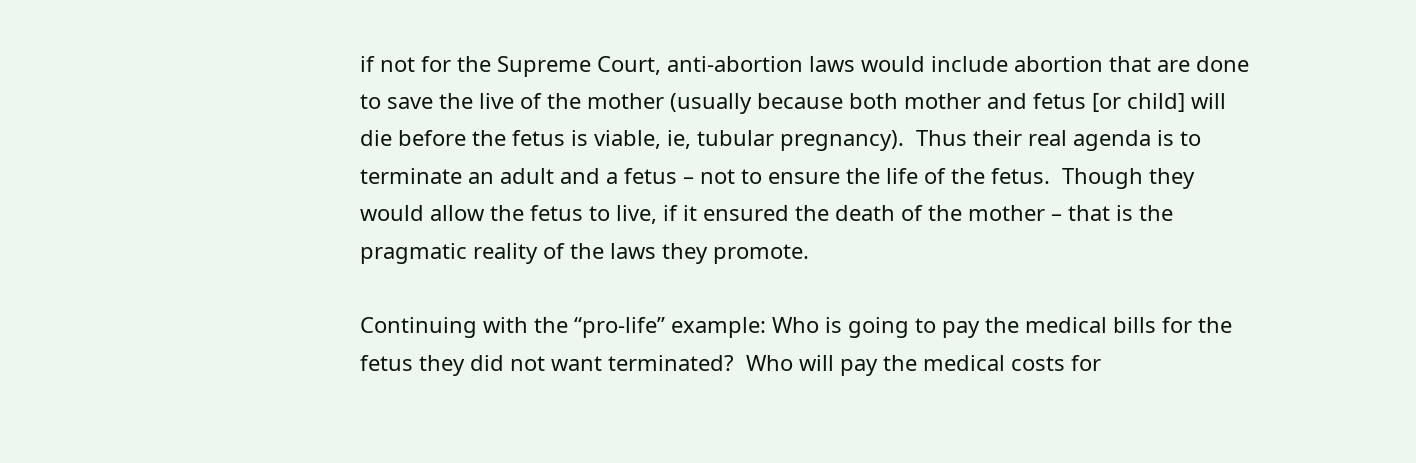if not for the Supreme Court, anti-abortion laws would include abortion that are done to save the live of the mother (usually because both mother and fetus [or child] will die before the fetus is viable, ie, tubular pregnancy).  Thus their real agenda is to terminate an adult and a fetus – not to ensure the life of the fetus.  Though they would allow the fetus to live, if it ensured the death of the mother – that is the pragmatic reality of the laws they promote.

Continuing with the “pro-life” example: Who is going to pay the medical bills for the fetus they did not want terminated?  Who will pay the medical costs for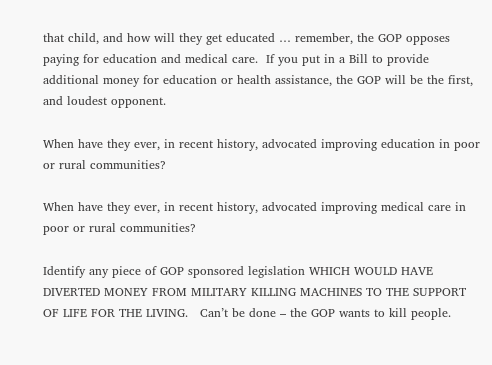that child, and how will they get educated … remember, the GOP opposes paying for education and medical care.  If you put in a Bill to provide additional money for education or health assistance, the GOP will be the first, and loudest opponent.

When have they ever, in recent history, advocated improving education in poor or rural communities?

When have they ever, in recent history, advocated improving medical care in poor or rural communities?

Identify any piece of GOP sponsored legislation WHICH WOULD HAVE DIVERTED MONEY FROM MILITARY KILLING MACHINES TO THE SUPPORT OF LIFE FOR THE LIVING.   Can’t be done – the GOP wants to kill people.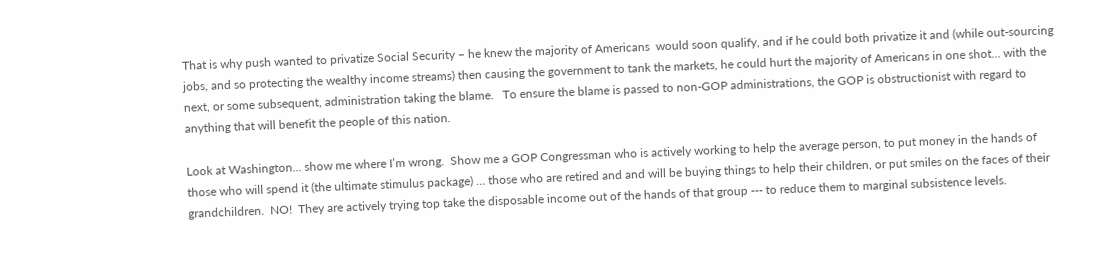That is why push wanted to privatize Social Security – he knew the majority of Americans  would soon qualify, and if he could both privatize it and (while out-sourcing jobs, and so protecting the wealthy income streams) then causing the government to tank the markets, he could hurt the majority of Americans in one shot… with the next, or some subsequent, administration taking the blame.   To ensure the blame is passed to non-GOP administrations, the GOP is obstructionist with regard to anything that will benefit the people of this nation.

Look at Washington… show me where I’m wrong.  Show me a GOP Congressman who is actively working to help the average person, to put money in the hands of those who will spend it (the ultimate stimulus package) … those who are retired and and will be buying things to help their children, or put smiles on the faces of their grandchildren.  NO!  They are actively trying top take the disposable income out of the hands of that group --- to reduce them to marginal subsistence levels.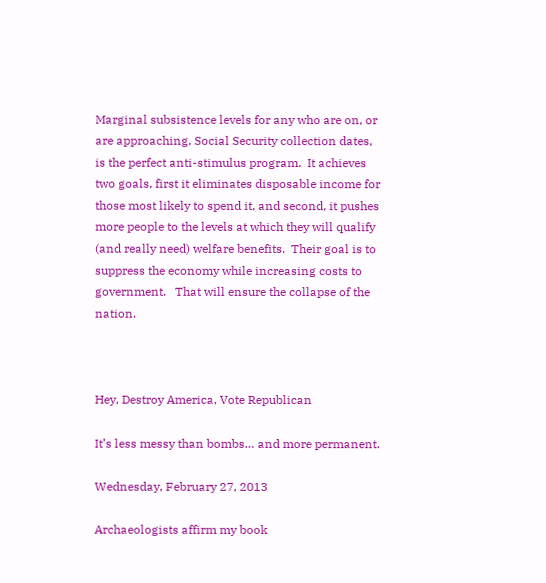Marginal subsistence levels for any who are on, or are approaching, Social Security collection dates, is the perfect anti-stimulus program.  It achieves two goals, first it eliminates disposable income for those most likely to spend it, and second, it pushes more people to the levels at which they will qualify (and really need) welfare benefits.  Their goal is to suppress the economy while increasing costs to government.   That will ensure the collapse of the nation.



Hey, Destroy America, Vote Republican

It’s less messy than bombs… and more permanent.

Wednesday, February 27, 2013

Archaeologists affirm my book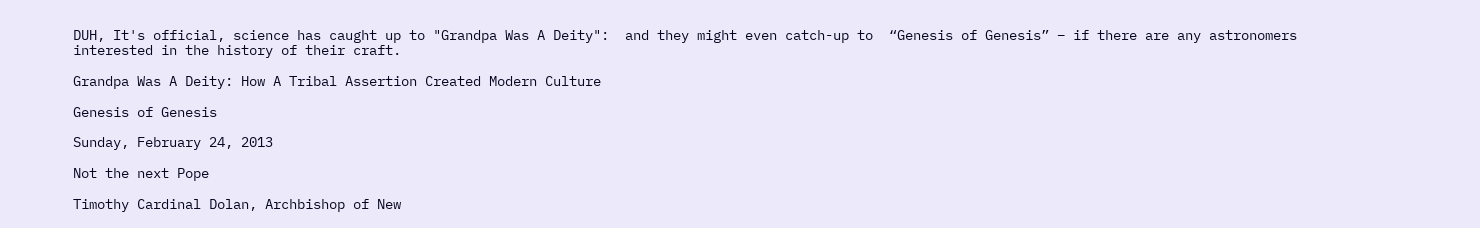DUH, It's official, science has caught up to "Grandpa Was A Deity":  and they might even catch-up to  “Genesis of Genesis” – if there are any astronomers interested in the history of their craft.

Grandpa Was A Deity: How A Tribal Assertion Created Modern Culture

Genesis of Genesis

Sunday, February 24, 2013

Not the next Pope

Timothy Cardinal Dolan, Archbishop of New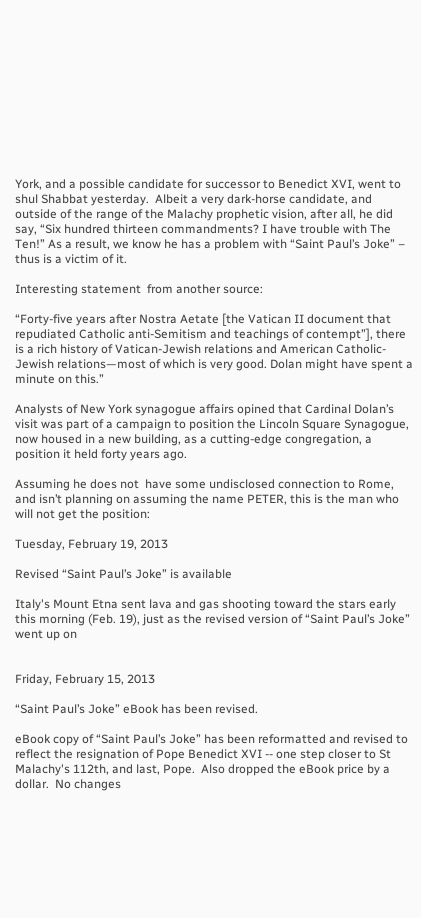York, and a possible candidate for successor to Benedict XVI, went to shul Shabbat yesterday.  Albeit a very dark-horse candidate, and outside of the range of the Malachy prophetic vision, after all, he did say, “Six hundred thirteen commandments? I have trouble with The Ten!” As a result, we know he has a problem with “Saint Paul’s Joke” – thus is a victim of it.

Interesting statement  from another source:

“Forty-five years after Nostra Aetate [the Vatican II document that repudiated Catholic anti-Semitism and teachings of contempt”], there is a rich history of Vatican-Jewish relations and American Catholic-Jewish relations—most of which is very good. Dolan might have spent a minute on this.”

Analysts of New York synagogue affairs opined that Cardinal Dolan’s visit was part of a campaign to position the Lincoln Square Synagogue, now housed in a new building, as a cutting-edge congregation, a position it held forty years ago.

Assuming he does not  have some undisclosed connection to Rome, and isn’t planning on assuming the name PETER, this is the man who will not get the position:

Tuesday, February 19, 2013

Revised “Saint Paul’s Joke” is available

Italy's Mount Etna sent lava and gas shooting toward the stars early this morning (Feb. 19), just as the revised version of “Saint Paul’s Joke” went up on


Friday, February 15, 2013

“Saint Paul’s Joke” eBook has been revised.

eBook copy of “Saint Paul’s Joke” has been reformatted and revised to reflect the resignation of Pope Benedict XVI -- one step closer to St Malachy's 112th, and last, Pope.  Also dropped the eBook price by a dollar.  No changes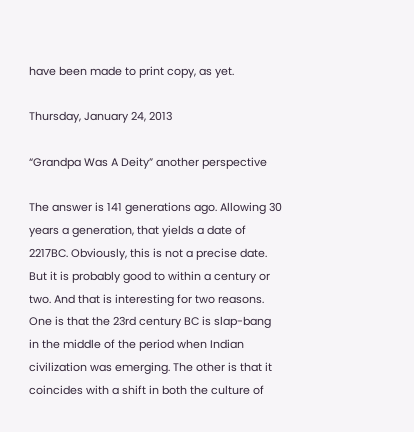have been made to print copy, as yet.

Thursday, January 24, 2013

“Grandpa Was A Deity” another perspective

The answer is 141 generations ago. Allowing 30 years a generation, that yields a date of 2217BC. Obviously, this is not a precise date. But it is probably good to within a century or two. And that is interesting for two reasons. One is that the 23rd century BC is slap-bang in the middle of the period when Indian civilization was emerging. The other is that it coincides with a shift in both the culture of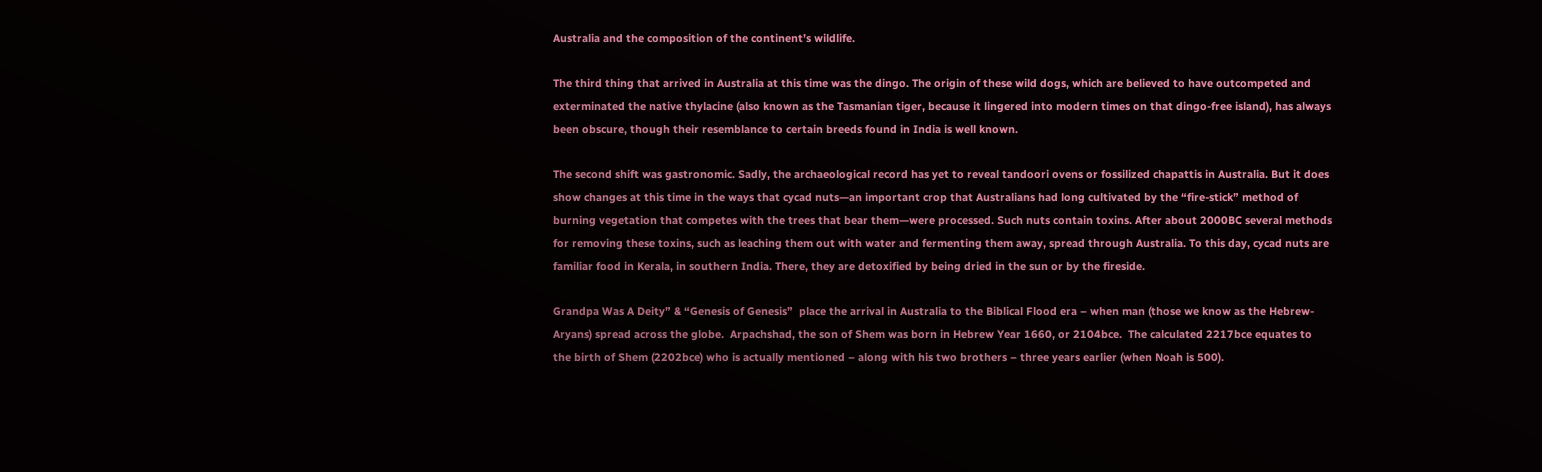Australia and the composition of the continent’s wildlife.

The third thing that arrived in Australia at this time was the dingo. The origin of these wild dogs, which are believed to have outcompeted and exterminated the native thylacine (also known as the Tasmanian tiger, because it lingered into modern times on that dingo-free island), has always been obscure, though their resemblance to certain breeds found in India is well known.

The second shift was gastronomic. Sadly, the archaeological record has yet to reveal tandoori ovens or fossilized chapattis in Australia. But it does show changes at this time in the ways that cycad nuts—an important crop that Australians had long cultivated by the “fire-stick” method of burning vegetation that competes with the trees that bear them—were processed. Such nuts contain toxins. After about 2000BC several methods for removing these toxins, such as leaching them out with water and fermenting them away, spread through Australia. To this day, cycad nuts are familiar food in Kerala, in southern India. There, they are detoxified by being dried in the sun or by the fireside.

Grandpa Was A Deity” & “Genesis of Genesis”  place the arrival in Australia to the Biblical Flood era – when man (those we know as the Hebrew-Aryans) spread across the globe.  Arpachshad, the son of Shem was born in Hebrew Year 1660, or 2104bce.  The calculated 2217bce equates to the birth of Shem (2202bce) who is actually mentioned – along with his two brothers – three years earlier (when Noah is 500).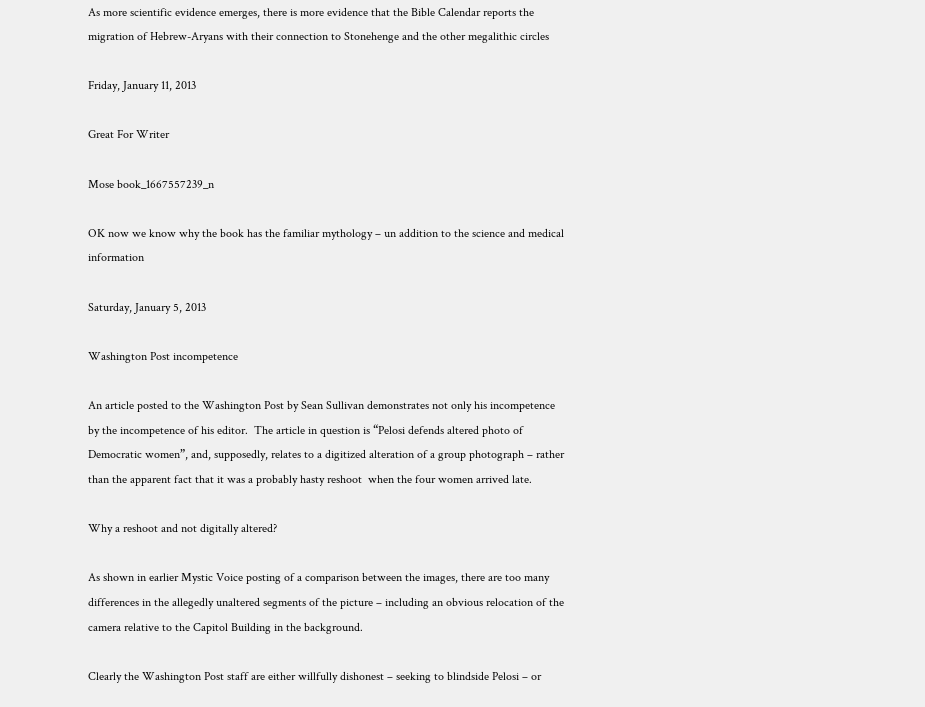As more scientific evidence emerges, there is more evidence that the Bible Calendar reports the migration of Hebrew-Aryans with their connection to Stonehenge and the other megalithic circles

Friday, January 11, 2013

Great For Writer

Mose book_1667557239_n

OK now we know why the book has the familiar mythology – un addition to the science and medical information

Saturday, January 5, 2013

Washington Post incompetence

An article posted to the Washington Post by Sean Sullivan demonstrates not only his incompetence by the incompetence of his editor.  The article in question is “Pelosi defends altered photo of Democratic women”, and, supposedly, relates to a digitized alteration of a group photograph – rather than the apparent fact that it was a probably hasty reshoot  when the four women arrived late.

Why a reshoot and not digitally altered?

As shown in earlier Mystic Voice posting of a comparison between the images, there are too many differences in the allegedly unaltered segments of the picture – including an obvious relocation of the camera relative to the Capitol Building in the background.

Clearly the Washington Post staff are either willfully dishonest – seeking to blindside Pelosi – or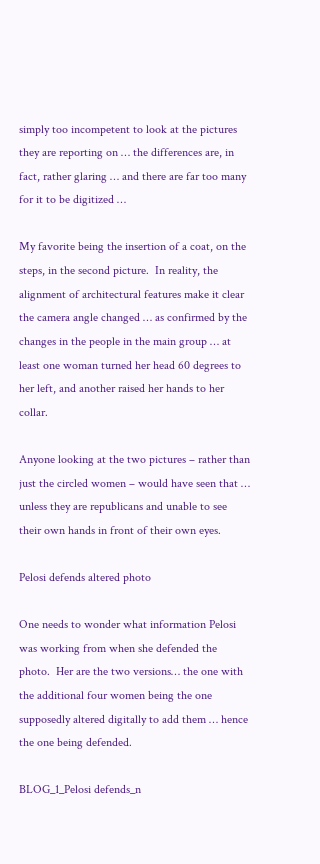simply too incompetent to look at the pictures they are reporting on … the differences are, in fact, rather glaring … and there are far too many for it to be digitized …

My favorite being the insertion of a coat, on the steps, in the second picture.  In reality, the alignment of architectural features make it clear the camera angle changed … as confirmed by the changes in the people in the main group … at least one woman turned her head 60 degrees to her left, and another raised her hands to her collar.

Anyone looking at the two pictures – rather than just the circled women – would have seen that … unless they are republicans and unable to see their own hands in front of their own eyes.

Pelosi defends altered photo

One needs to wonder what information Pelosi was working from when she defended the photo.  Her are the two versions… the one with the additional four women being the one supposedly altered digitally to add them … hence the one being defended.

BLOG_1_Pelosi defends_n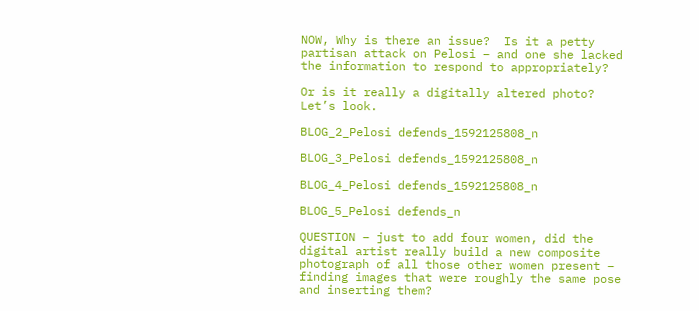NOW, Why is there an issue?  Is it a petty partisan attack on Pelosi – and one she lacked the information to respond to appropriately?

Or is it really a digitally altered photo?  Let’s look.

BLOG_2_Pelosi defends_1592125808_n

BLOG_3_Pelosi defends_1592125808_n

BLOG_4_Pelosi defends_1592125808_n

BLOG_5_Pelosi defends_n

QUESTION – just to add four women, did the digital artist really build a new composite photograph of all those other women present – finding images that were roughly the same pose and inserting them?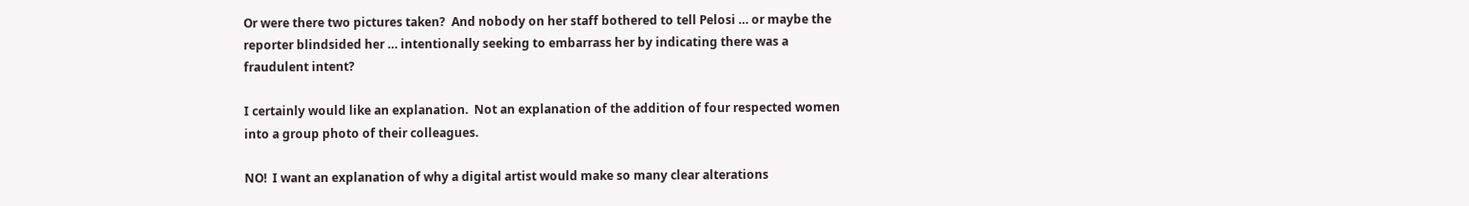Or were there two pictures taken?  And nobody on her staff bothered to tell Pelosi … or maybe the reporter blindsided her … intentionally seeking to embarrass her by indicating there was a fraudulent intent?

I certainly would like an explanation.  Not an explanation of the addition of four respected women into a group photo of their colleagues.

NO!  I want an explanation of why a digital artist would make so many clear alterations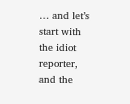… and let’s start with the idiot reporter, and the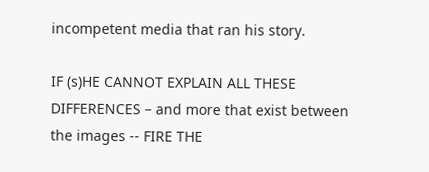incompetent media that ran his story.

IF (s)HE CANNOT EXPLAIN ALL THESE DIFFERENCES – and more that exist between the images -- FIRE THE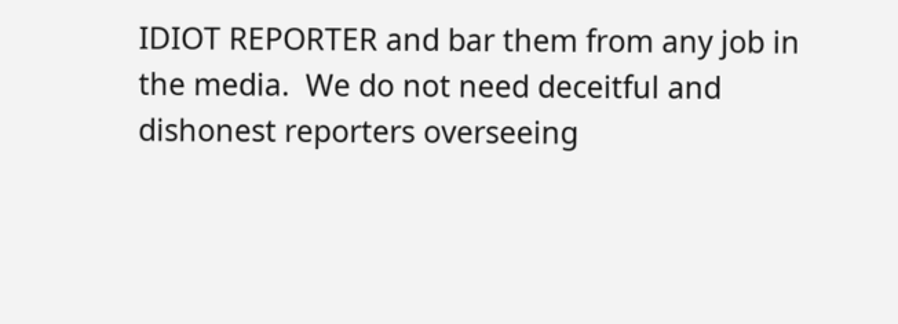IDIOT REPORTER and bar them from any job in the media.  We do not need deceitful and dishonest reporters overseeing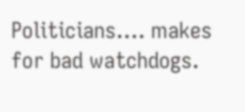Politicians…. makes for bad watchdogs.